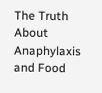The Truth About Anaphylaxis and Food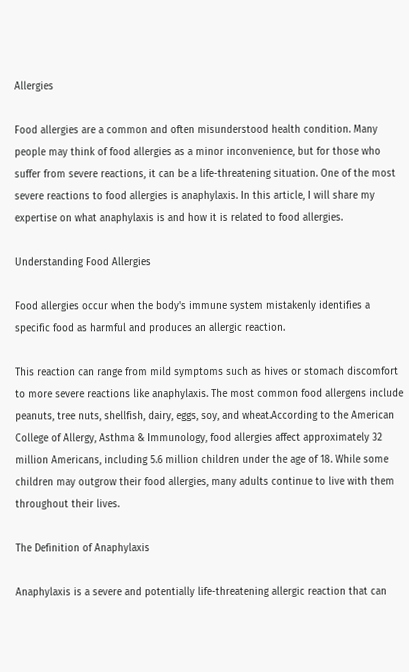Allergies

Food allergies are a common and often misunderstood health condition. Many people may think of food allergies as a minor inconvenience, but for those who suffer from severe reactions, it can be a life-threatening situation. One of the most severe reactions to food allergies is anaphylaxis. In this article, I will share my expertise on what anaphylaxis is and how it is related to food allergies.

Understanding Food Allergies

Food allergies occur when the body's immune system mistakenly identifies a specific food as harmful and produces an allergic reaction.

This reaction can range from mild symptoms such as hives or stomach discomfort to more severe reactions like anaphylaxis. The most common food allergens include peanuts, tree nuts, shellfish, dairy, eggs, soy, and wheat.According to the American College of Allergy, Asthma & Immunology, food allergies affect approximately 32 million Americans, including 5.6 million children under the age of 18. While some children may outgrow their food allergies, many adults continue to live with them throughout their lives.

The Definition of Anaphylaxis

Anaphylaxis is a severe and potentially life-threatening allergic reaction that can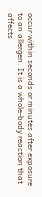occur within seconds or minutes after exposure to an allergen. It is a whole-body reaction that affects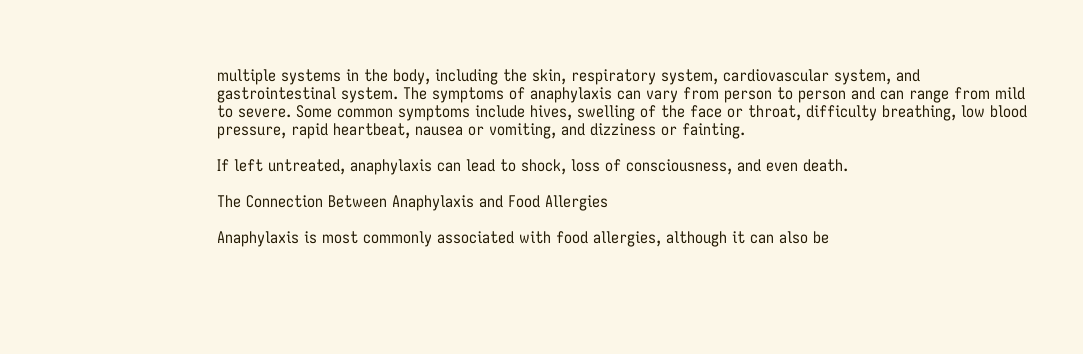multiple systems in the body, including the skin, respiratory system, cardiovascular system, and gastrointestinal system. The symptoms of anaphylaxis can vary from person to person and can range from mild to severe. Some common symptoms include hives, swelling of the face or throat, difficulty breathing, low blood pressure, rapid heartbeat, nausea or vomiting, and dizziness or fainting.

If left untreated, anaphylaxis can lead to shock, loss of consciousness, and even death.

The Connection Between Anaphylaxis and Food Allergies

Anaphylaxis is most commonly associated with food allergies, although it can also be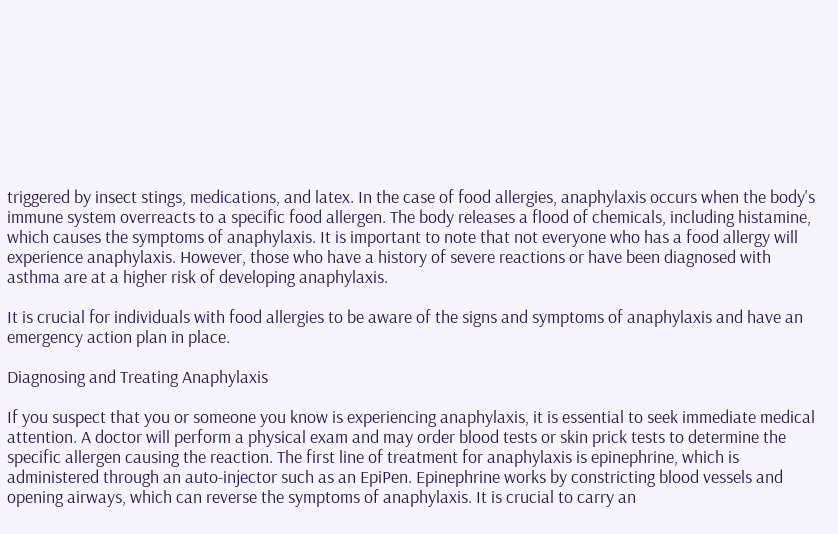triggered by insect stings, medications, and latex. In the case of food allergies, anaphylaxis occurs when the body's immune system overreacts to a specific food allergen. The body releases a flood of chemicals, including histamine, which causes the symptoms of anaphylaxis. It is important to note that not everyone who has a food allergy will experience anaphylaxis. However, those who have a history of severe reactions or have been diagnosed with asthma are at a higher risk of developing anaphylaxis.

It is crucial for individuals with food allergies to be aware of the signs and symptoms of anaphylaxis and have an emergency action plan in place.

Diagnosing and Treating Anaphylaxis

If you suspect that you or someone you know is experiencing anaphylaxis, it is essential to seek immediate medical attention. A doctor will perform a physical exam and may order blood tests or skin prick tests to determine the specific allergen causing the reaction. The first line of treatment for anaphylaxis is epinephrine, which is administered through an auto-injector such as an EpiPen. Epinephrine works by constricting blood vessels and opening airways, which can reverse the symptoms of anaphylaxis. It is crucial to carry an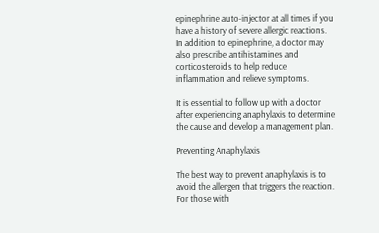epinephrine auto-injector at all times if you have a history of severe allergic reactions. In addition to epinephrine, a doctor may also prescribe antihistamines and corticosteroids to help reduce inflammation and relieve symptoms.

It is essential to follow up with a doctor after experiencing anaphylaxis to determine the cause and develop a management plan.

Preventing Anaphylaxis

The best way to prevent anaphylaxis is to avoid the allergen that triggers the reaction. For those with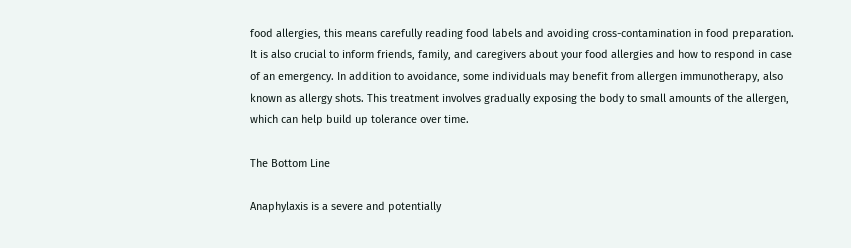food allergies, this means carefully reading food labels and avoiding cross-contamination in food preparation. It is also crucial to inform friends, family, and caregivers about your food allergies and how to respond in case of an emergency. In addition to avoidance, some individuals may benefit from allergen immunotherapy, also known as allergy shots. This treatment involves gradually exposing the body to small amounts of the allergen, which can help build up tolerance over time.

The Bottom Line

Anaphylaxis is a severe and potentially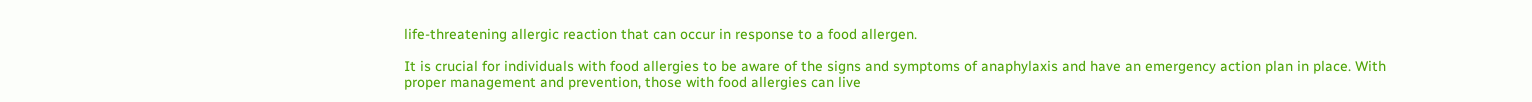life-threatening allergic reaction that can occur in response to a food allergen.

It is crucial for individuals with food allergies to be aware of the signs and symptoms of anaphylaxis and have an emergency action plan in place. With proper management and prevention, those with food allergies can live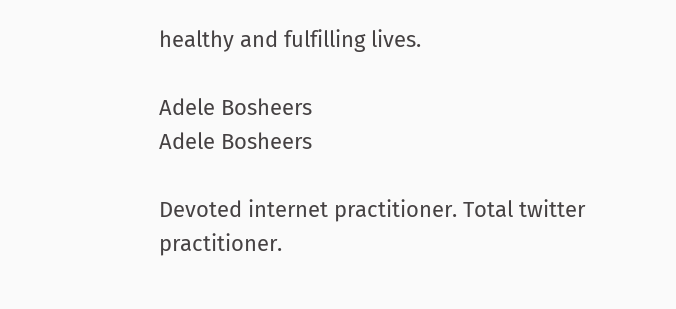healthy and fulfilling lives.

Adele Bosheers
Adele Bosheers

Devoted internet practitioner. Total twitter practitioner.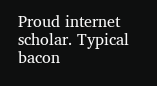Proud internet scholar. Typical bacon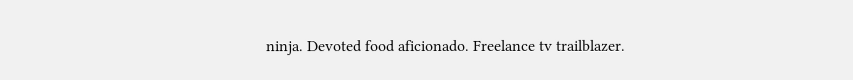ninja. Devoted food aficionado. Freelance tv trailblazer.